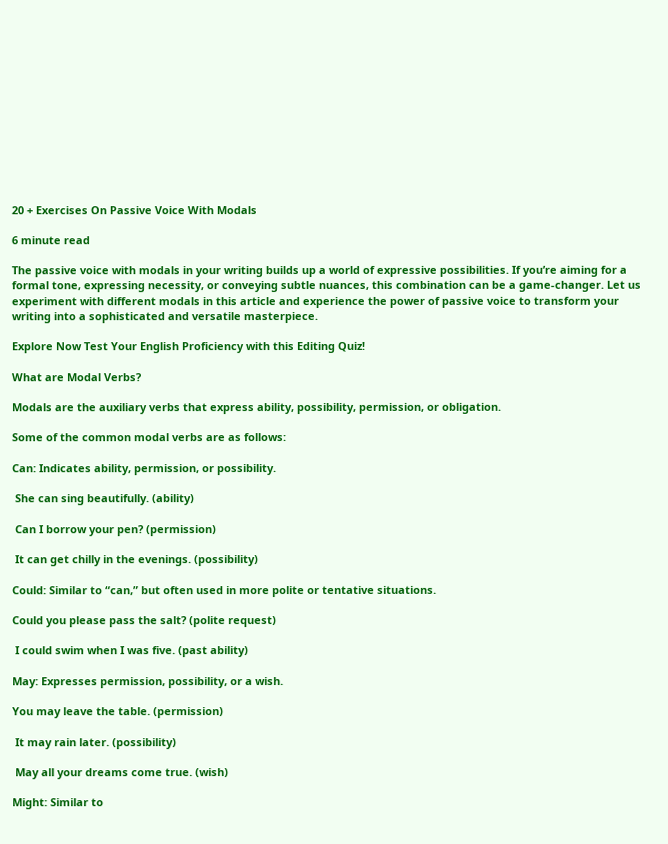20 + Exercises On Passive Voice With Modals

6 minute read

The passive voice with modals in your writing builds up a world of expressive possibilities. If you’re aiming for a formal tone, expressing necessity, or conveying subtle nuances, this combination can be a game-changer. Let us experiment with different modals in this article and experience the power of passive voice to transform your writing into a sophisticated and versatile masterpiece.

Explore Now Test Your English Proficiency with this Editing Quiz!

What are Modal Verbs?

Modals are the auxiliary verbs that express ability, possibility, permission, or obligation.

Some of the common modal verbs are as follows:

Can: Indicates ability, permission, or possibility.

 She can sing beautifully. (ability)

 Can I borrow your pen? (permission)

 It can get chilly in the evenings. (possibility)

Could: Similar to “can,” but often used in more polite or tentative situations.

Could you please pass the salt? (polite request)

 I could swim when I was five. (past ability)

May: Expresses permission, possibility, or a wish.

You may leave the table. (permission)

 It may rain later. (possibility)

 May all your dreams come true. (wish)

Might: Similar to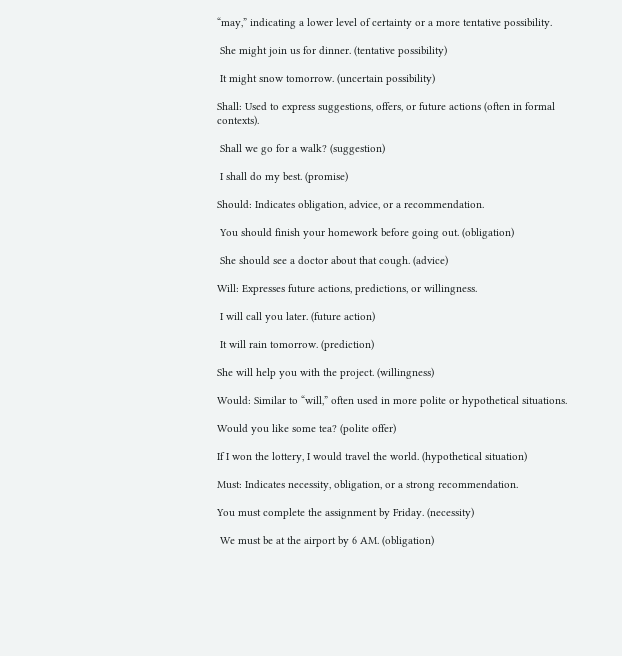“may,” indicating a lower level of certainty or a more tentative possibility.

 She might join us for dinner. (tentative possibility)

 It might snow tomorrow. (uncertain possibility)

Shall: Used to express suggestions, offers, or future actions (often in formal contexts).

 Shall we go for a walk? (suggestion)

 I shall do my best. (promise)

Should: Indicates obligation, advice, or a recommendation.

 You should finish your homework before going out. (obligation)

 She should see a doctor about that cough. (advice)

Will: Expresses future actions, predictions, or willingness.

 I will call you later. (future action)

 It will rain tomorrow. (prediction)

She will help you with the project. (willingness)

Would: Similar to “will,” often used in more polite or hypothetical situations.

Would you like some tea? (polite offer)

If I won the lottery, I would travel the world. (hypothetical situation)

Must: Indicates necessity, obligation, or a strong recommendation.

You must complete the assignment by Friday. (necessity)

 We must be at the airport by 6 AM. (obligation)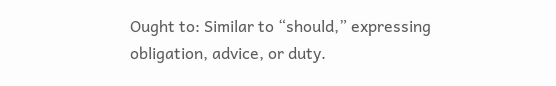Ought to: Similar to “should,” expressing obligation, advice, or duty.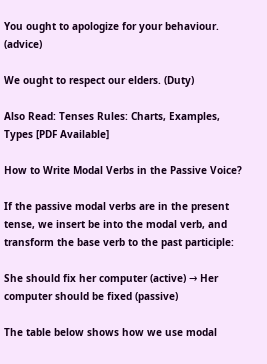You ought to apologize for your behaviour. (advice)

We ought to respect our elders. (Duty)

Also Read: Tenses Rules: Charts, Examples, Types [PDF Available]

How to Write Modal Verbs in the Passive Voice?

If the passive modal verbs are in the present tense, we insert be into the modal verb, and transform the base verb to the past participle:

She should fix her computer (active) → Her computer should be fixed (passive)

The table below shows how we use modal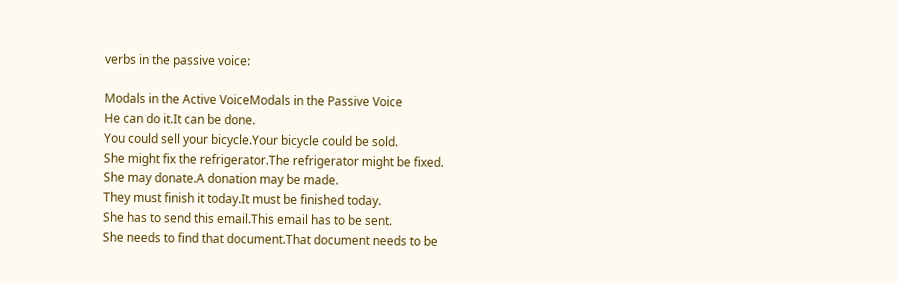verbs in the passive voice:

Modals in the Active VoiceModals in the Passive Voice
He can do it.It can be done.
You could sell your bicycle.Your bicycle could be sold.
She might fix the refrigerator.The refrigerator might be fixed.
She may donate.A donation may be made.
They must finish it today.It must be finished today.
She has to send this email.This email has to be sent.
She needs to find that document.That document needs to be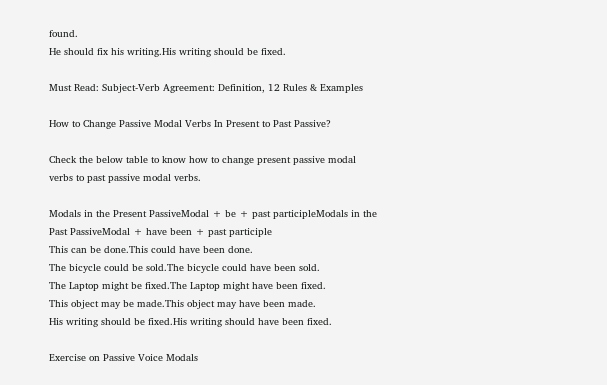found.
He should fix his writing.His writing should be fixed.

Must Read: Subject-Verb Agreement: Definition, 12 Rules & Examples

How to Change Passive Modal Verbs In Present to Past Passive?

Check the below table to know how to change present passive modal verbs to past passive modal verbs.

Modals in the Present PassiveModal + be + past participleModals in the Past PassiveModal + have been + past participle
This can be done.This could have been done.
The bicycle could be sold.The bicycle could have been sold.
The Laptop might be fixed.The Laptop might have been fixed.
This object may be made.This object may have been made.
His writing should be fixed.His writing should have been fixed.

Exercise on Passive Voice Modals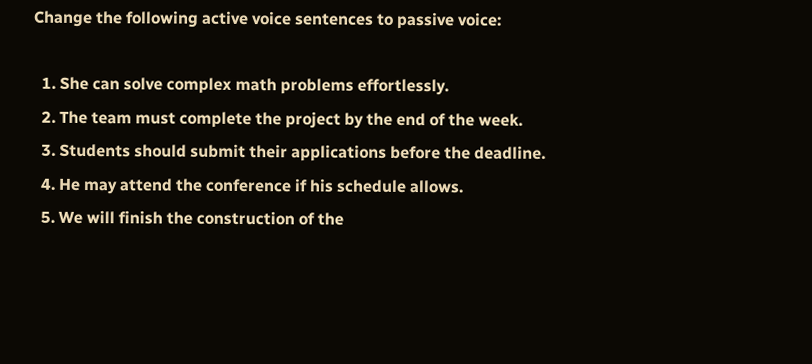Change the following active voice sentences to passive voice:

  1. She can solve complex math problems effortlessly.
  2. The team must complete the project by the end of the week.
  3. Students should submit their applications before the deadline.
  4. He may attend the conference if his schedule allows.
  5. We will finish the construction of the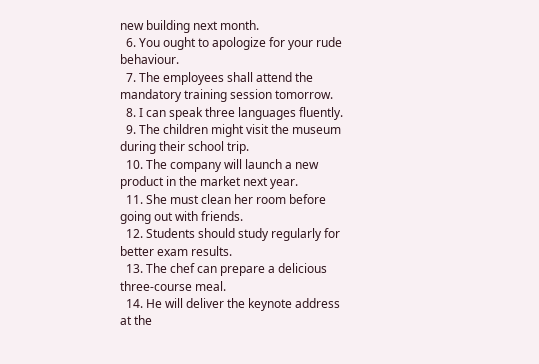new building next month.
  6. You ought to apologize for your rude behaviour.
  7. The employees shall attend the mandatory training session tomorrow.
  8. I can speak three languages fluently.
  9. The children might visit the museum during their school trip.
  10. The company will launch a new product in the market next year.
  11. She must clean her room before going out with friends.
  12. Students should study regularly for better exam results.
  13. The chef can prepare a delicious three-course meal.
  14. He will deliver the keynote address at the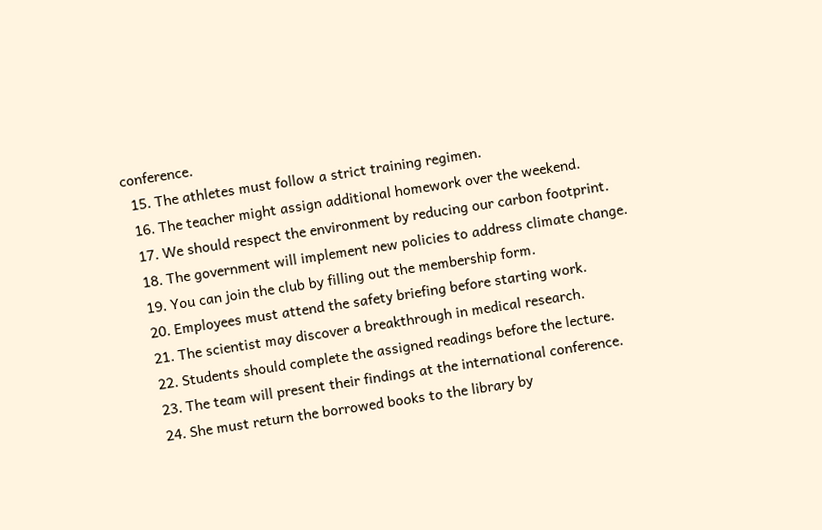conference.
  15. The athletes must follow a strict training regimen.
  16. The teacher might assign additional homework over the weekend.
  17. We should respect the environment by reducing our carbon footprint.
  18. The government will implement new policies to address climate change.
  19. You can join the club by filling out the membership form.
  20. Employees must attend the safety briefing before starting work.
  21. The scientist may discover a breakthrough in medical research.
  22. Students should complete the assigned readings before the lecture.
  23. The team will present their findings at the international conference.
  24. She must return the borrowed books to the library by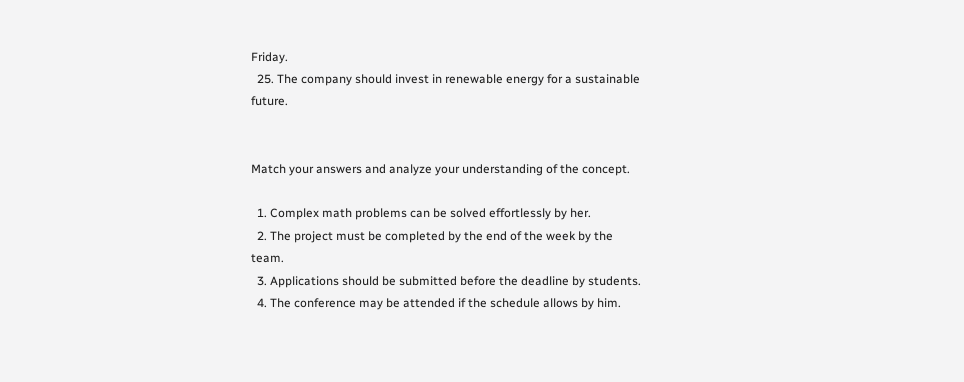Friday.
  25. The company should invest in renewable energy for a sustainable future.


Match your answers and analyze your understanding of the concept.

  1. Complex math problems can be solved effortlessly by her.
  2. The project must be completed by the end of the week by the team.
  3. Applications should be submitted before the deadline by students.
  4. The conference may be attended if the schedule allows by him.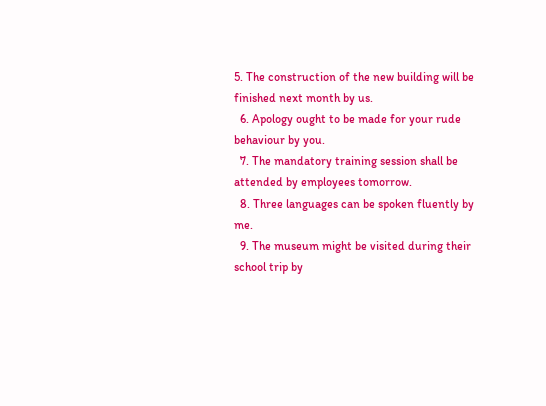5. The construction of the new building will be finished next month by us.
  6. Apology ought to be made for your rude behaviour by you.
  7. The mandatory training session shall be attended by employees tomorrow.
  8. Three languages can be spoken fluently by me.
  9. The museum might be visited during their school trip by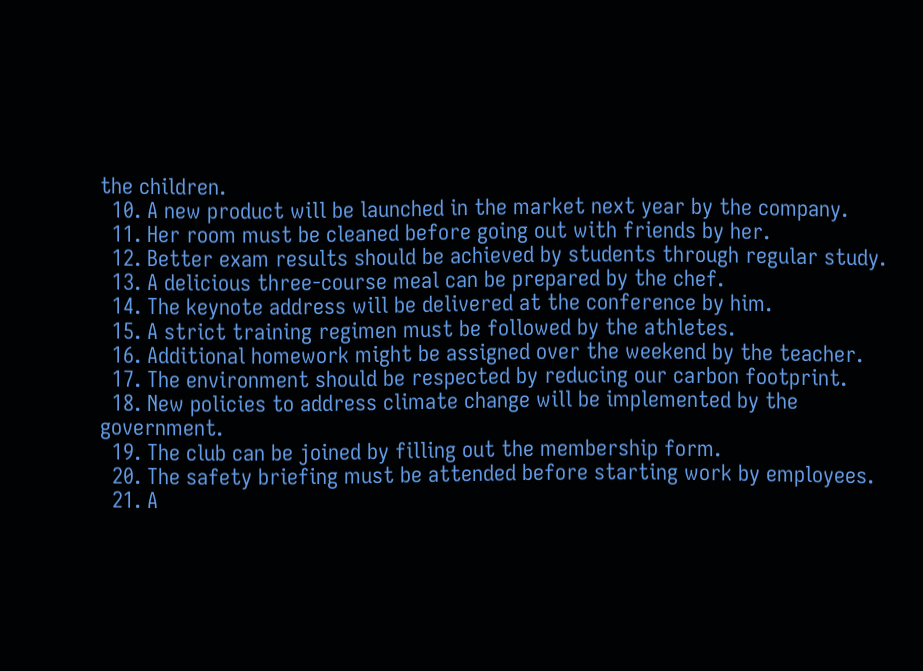the children.
  10. A new product will be launched in the market next year by the company.
  11. Her room must be cleaned before going out with friends by her.
  12. Better exam results should be achieved by students through regular study.
  13. A delicious three-course meal can be prepared by the chef.
  14. The keynote address will be delivered at the conference by him.
  15. A strict training regimen must be followed by the athletes.
  16. Additional homework might be assigned over the weekend by the teacher.
  17. The environment should be respected by reducing our carbon footprint.
  18. New policies to address climate change will be implemented by the government.
  19. The club can be joined by filling out the membership form.
  20. The safety briefing must be attended before starting work by employees.
  21. A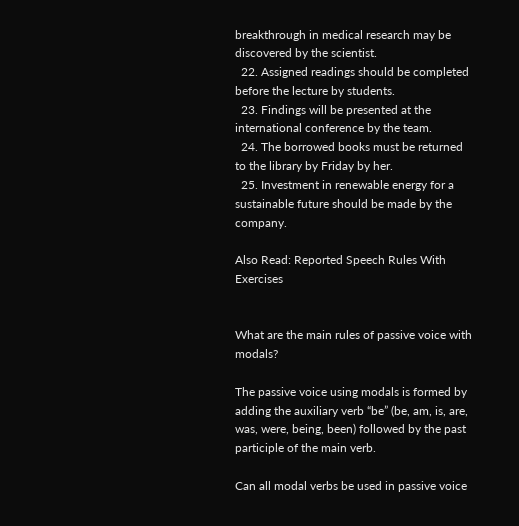breakthrough in medical research may be discovered by the scientist.
  22. Assigned readings should be completed before the lecture by students.
  23. Findings will be presented at the international conference by the team.
  24. The borrowed books must be returned to the library by Friday by her.
  25. Investment in renewable energy for a sustainable future should be made by the company.

Also Read: Reported Speech Rules With Exercises


What are the main rules of passive voice with modals?

The passive voice using modals is formed by adding the auxiliary verb “be” (be, am, is, are, was, were, being, been) followed by the past participle of the main verb.

Can all modal verbs be used in passive voice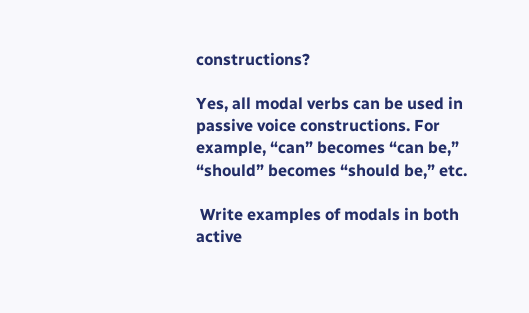constructions?

Yes, all modal verbs can be used in passive voice constructions. For example, “can” becomes “can be,” “should” becomes “should be,” etc.

 Write examples of modals in both active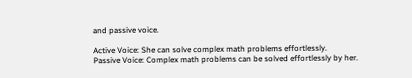and passive voice.

Active Voice: She can solve complex math problems effortlessly.
Passive Voice: Complex math problems can be solved effortlessly by her.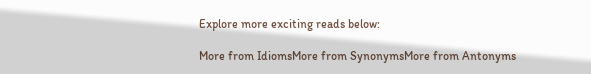Explore more exciting reads below:

More from IdiomsMore from SynonymsMore from Antonyms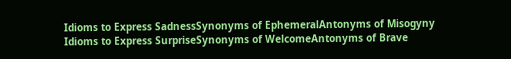Idioms to Express SadnessSynonyms of EphemeralAntonyms of Misogyny
Idioms to Express SurpriseSynonyms of WelcomeAntonyms of Brave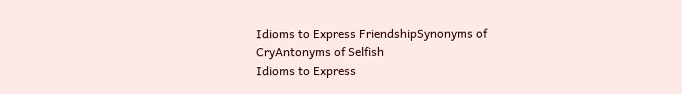Idioms to Express FriendshipSynonyms of CryAntonyms of Selfish
Idioms to Express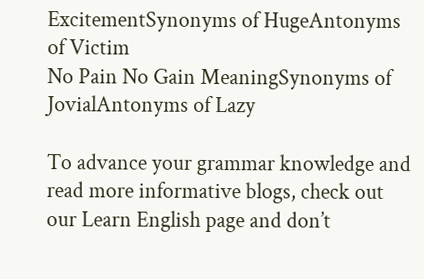ExcitementSynonyms of HugeAntonyms of Victim
No Pain No Gain MeaningSynonyms of JovialAntonyms of Lazy

To advance your grammar knowledge and read more informative blogs, check out our Learn English page and don’t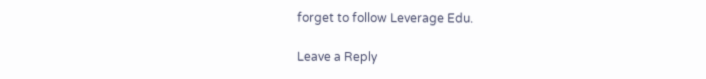forget to follow Leverage Edu.

Leave a Reply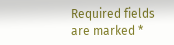Required fields are marked *